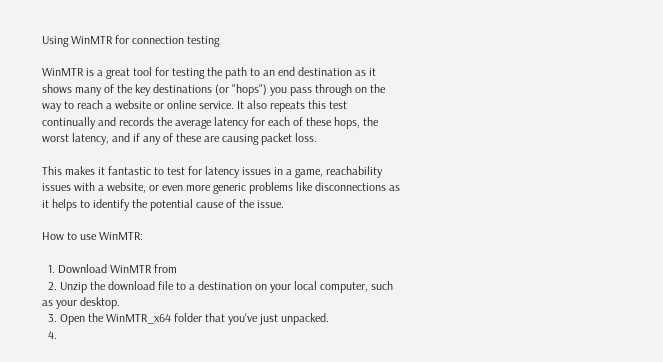Using WinMTR for connection testing

WinMTR is a great tool for testing the path to an end destination as it shows many of the key destinations (or "hops") you pass through on the way to reach a website or online service. It also repeats this test continually and records the average latency for each of these hops, the worst latency, and if any of these are causing packet loss.

This makes it fantastic to test for latency issues in a game, reachability issues with a website, or even more generic problems like disconnections as it helps to identify the potential cause of the issue.

How to use WinMTR:

  1. Download WinMTR from
  2. Unzip the download file to a destination on your local computer, such as your desktop.
  3. Open the WinMTR_x64 folder that you've just unpacked.
  4.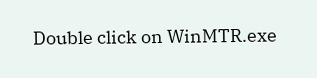Double click on WinMTR.exe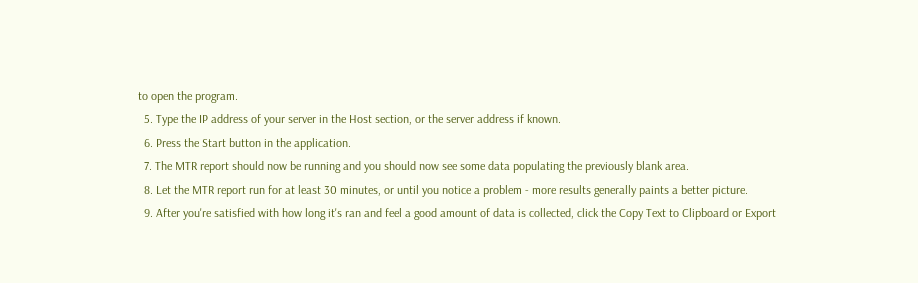to open the program.
  5. Type the IP address of your server in the Host section, or the server address if known.
  6. Press the Start button in the application.
  7. The MTR report should now be running and you should now see some data populating the previously blank area.
  8. Let the MTR report run for at least 30 minutes, or until you notice a problem - more results generally paints a better picture.
  9. After you're satisfied with how long it's ran and feel a good amount of data is collected, click the Copy Text to Clipboard or Export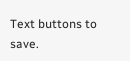Text buttons to save.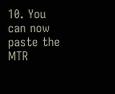10. You can now paste the MTR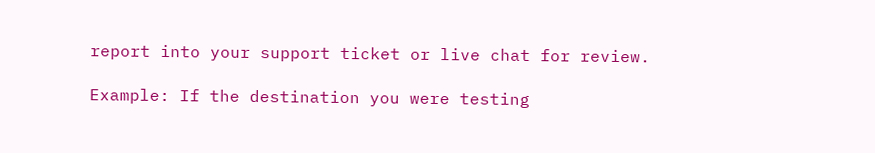report into your support ticket or live chat for review.

Example: If the destination you were testing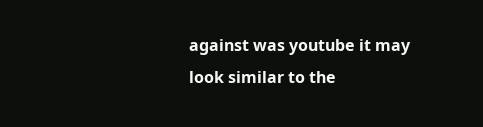against was youtube it may look similar to the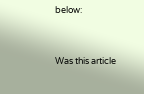below:


Was this article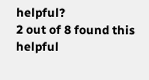helpful?
2 out of 8 found this helpful